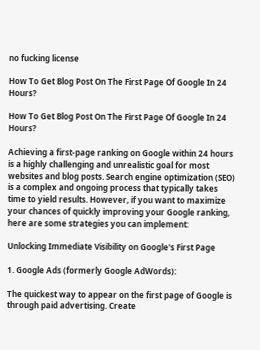no fucking license

How To Get Blog Post On The First Page Of Google In 24 Hours?

How To Get Blog Post On The First Page Of Google In 24 Hours?

Achieving a first-page ranking on Google within 24 hours is a highly challenging and unrealistic goal for most websites and blog posts. Search engine optimization (SEO) is a complex and ongoing process that typically takes time to yield results. However, if you want to maximize your chances of quickly improving your Google ranking, here are some strategies you can implement:

Unlocking Immediate Visibility on Google's First Page

1. Google Ads (formerly Google AdWords):

The quickest way to appear on the first page of Google is through paid advertising. Create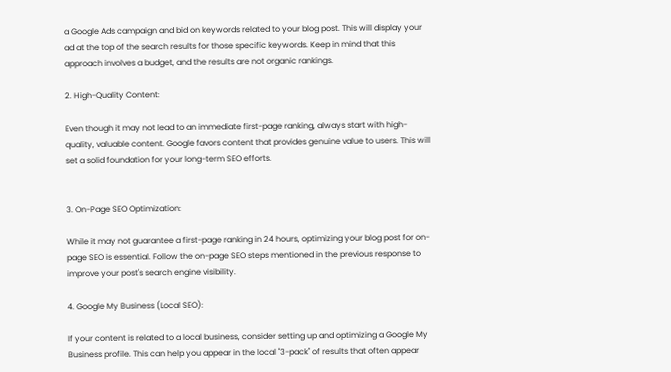a Google Ads campaign and bid on keywords related to your blog post. This will display your ad at the top of the search results for those specific keywords. Keep in mind that this approach involves a budget, and the results are not organic rankings.

2. High-Quality Content:

Even though it may not lead to an immediate first-page ranking, always start with high-quality, valuable content. Google favors content that provides genuine value to users. This will set a solid foundation for your long-term SEO efforts.


3. On-Page SEO Optimization:

While it may not guarantee a first-page ranking in 24 hours, optimizing your blog post for on-page SEO is essential. Follow the on-page SEO steps mentioned in the previous response to improve your post's search engine visibility.

4. Google My Business (Local SEO):

If your content is related to a local business, consider setting up and optimizing a Google My Business profile. This can help you appear in the local "3-pack" of results that often appear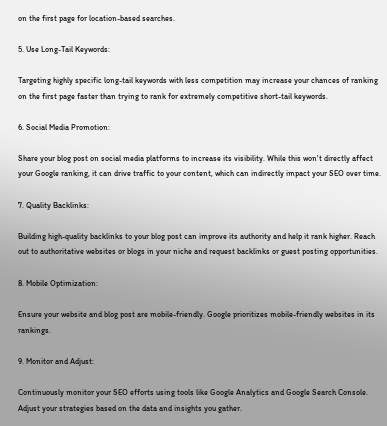on the first page for location-based searches.

5. Use Long-Tail Keywords:

Targeting highly specific long-tail keywords with less competition may increase your chances of ranking on the first page faster than trying to rank for extremely competitive short-tail keywords.

6. Social Media Promotion:

Share your blog post on social media platforms to increase its visibility. While this won't directly affect your Google ranking, it can drive traffic to your content, which can indirectly impact your SEO over time.

7. Quality Backlinks:

Building high-quality backlinks to your blog post can improve its authority and help it rank higher. Reach out to authoritative websites or blogs in your niche and request backlinks or guest posting opportunities.

8. Mobile Optimization:

Ensure your website and blog post are mobile-friendly. Google prioritizes mobile-friendly websites in its rankings.

9. Monitor and Adjust:

Continuously monitor your SEO efforts using tools like Google Analytics and Google Search Console. Adjust your strategies based on the data and insights you gather.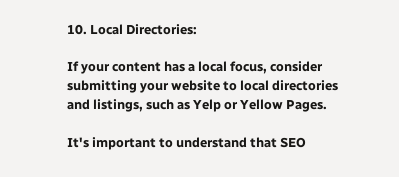10. Local Directories:

If your content has a local focus, consider submitting your website to local directories and listings, such as Yelp or Yellow Pages.

It's important to understand that SEO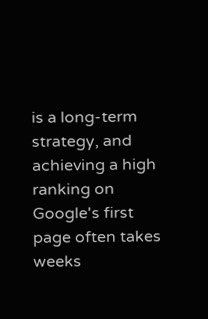is a long-term strategy, and achieving a high ranking on Google's first page often takes weeks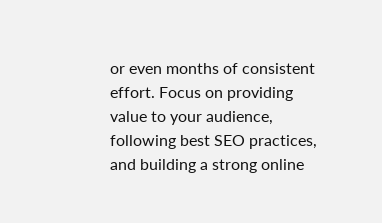or even months of consistent effort. Focus on providing value to your audience, following best SEO practices, and building a strong online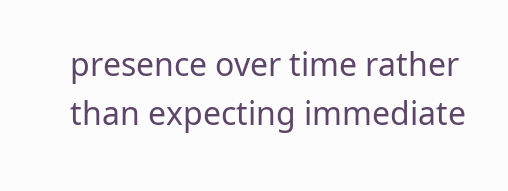presence over time rather than expecting immediate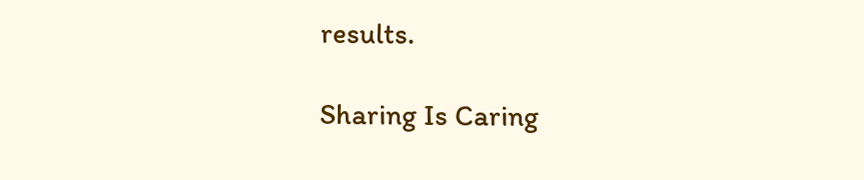results.

Sharing Is Caring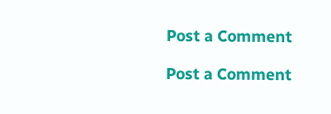Post a Comment

Post a Comment